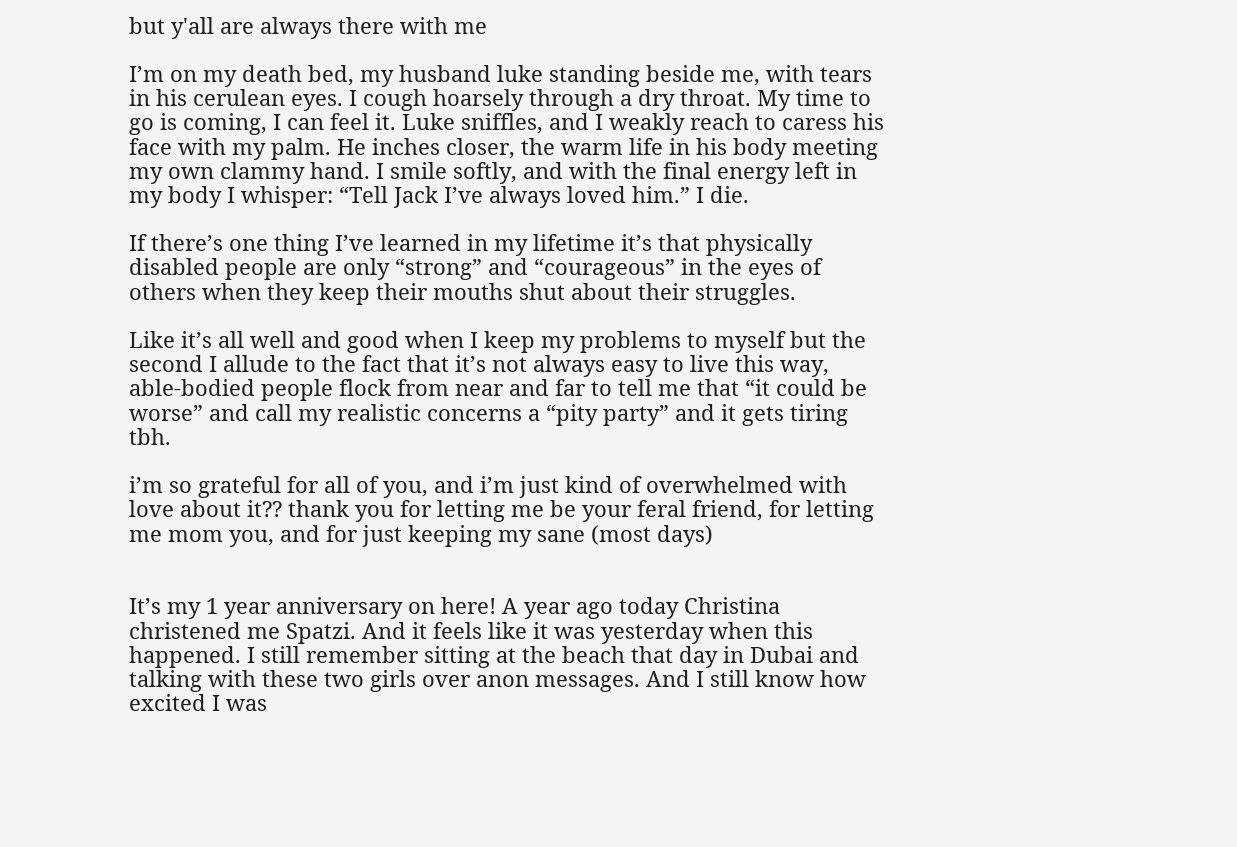but y'all are always there with me

I’m on my death bed, my husband luke standing beside me, with tears in his cerulean eyes. I cough hoarsely through a dry throat. My time to go is coming, I can feel it. Luke sniffles, and I weakly reach to caress his face with my palm. He inches closer, the warm life in his body meeting my own clammy hand. I smile softly, and with the final energy left in my body I whisper: “Tell Jack I’ve always loved him.” I die.

If there’s one thing I’ve learned in my lifetime it’s that physically disabled people are only “strong” and “courageous” in the eyes of others when they keep their mouths shut about their struggles.

Like it’s all well and good when I keep my problems to myself but the second I allude to the fact that it’s not always easy to live this way, able-bodied people flock from near and far to tell me that “it could be worse” and call my realistic concerns a “pity party” and it gets tiring tbh.

i’m so grateful for all of you, and i’m just kind of overwhelmed with love about it?? thank you for letting me be your feral friend, for letting me mom you, and for just keeping my sane (most days)


It’s my 1 year anniversary on here! A year ago today Christina christened me Spatzi. And it feels like it was yesterday when this happened. I still remember sitting at the beach that day in Dubai and talking with these two girls over anon messages. And I still know how excited I was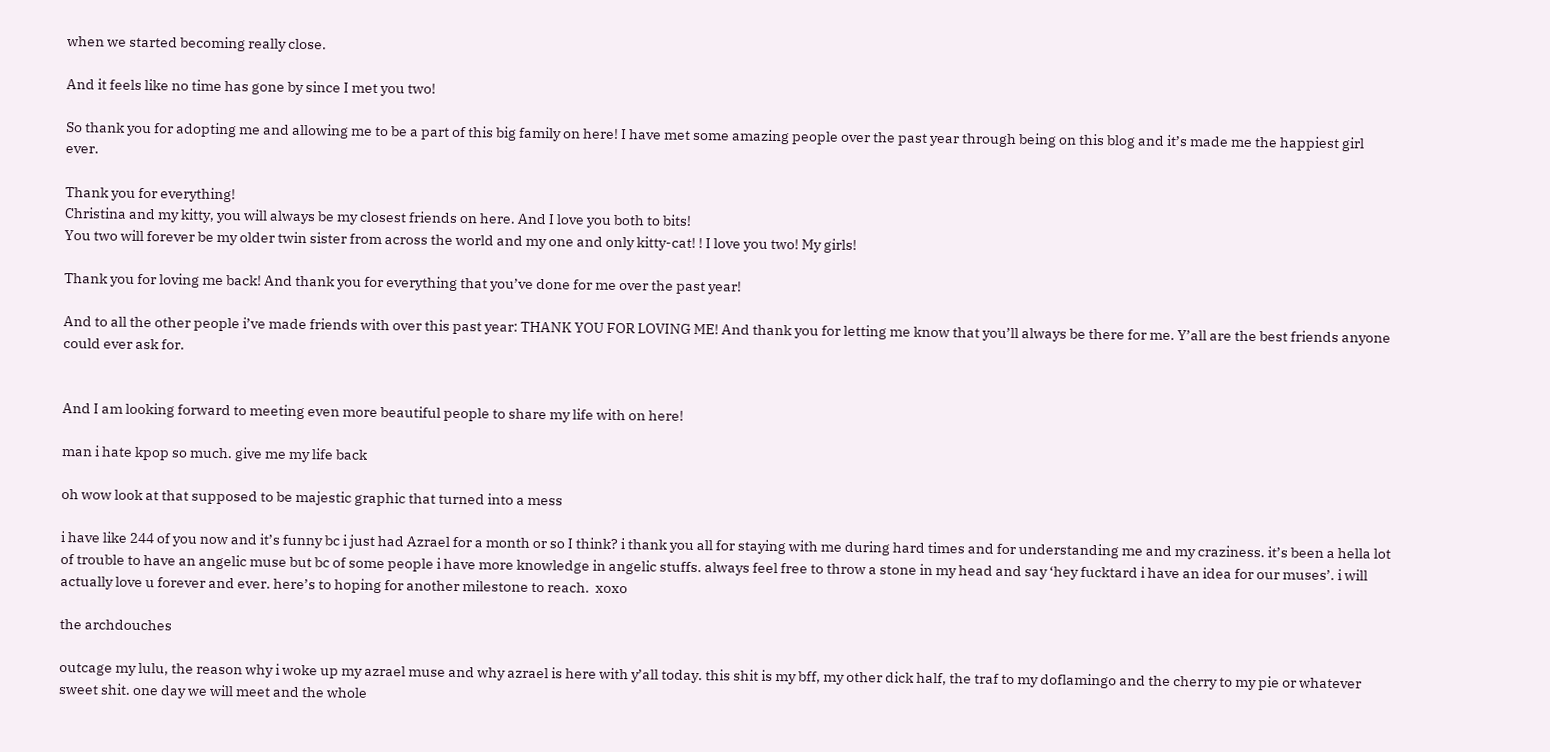when we started becoming really close.

And it feels like no time has gone by since I met you two!

So thank you for adopting me and allowing me to be a part of this big family on here! I have met some amazing people over the past year through being on this blog and it’s made me the happiest girl ever.

Thank you for everything!
Christina and my kitty, you will always be my closest friends on here. And I love you both to bits!
You two will forever be my older twin sister from across the world and my one and only kitty-cat! ! I love you two! My girls!

Thank you for loving me back! And thank you for everything that you’ve done for me over the past year!

And to all the other people i’ve made friends with over this past year: THANK YOU FOR LOVING ME! And thank you for letting me know that you’ll always be there for me. Y’all are the best friends anyone could ever ask for.


And I am looking forward to meeting even more beautiful people to share my life with on here!

man i hate kpop so much. give me my life back

oh wow look at that supposed to be majestic graphic that turned into a mess

i have like 244 of you now and it’s funny bc i just had Azrael for a month or so I think? i thank you all for staying with me during hard times and for understanding me and my craziness. it’s been a hella lot of trouble to have an angelic muse but bc of some people i have more knowledge in angelic stuffs. always feel free to throw a stone in my head and say ‘hey fucktard i have an idea for our muses’. i will actually love u forever and ever. here’s to hoping for another milestone to reach.  xoxo

the archdouches

outcage my lulu, the reason why i woke up my azrael muse and why azrael is here with y’all today. this shit is my bff, my other dick half, the traf to my doflamingo and the cherry to my pie or whatever sweet shit. one day we will meet and the whole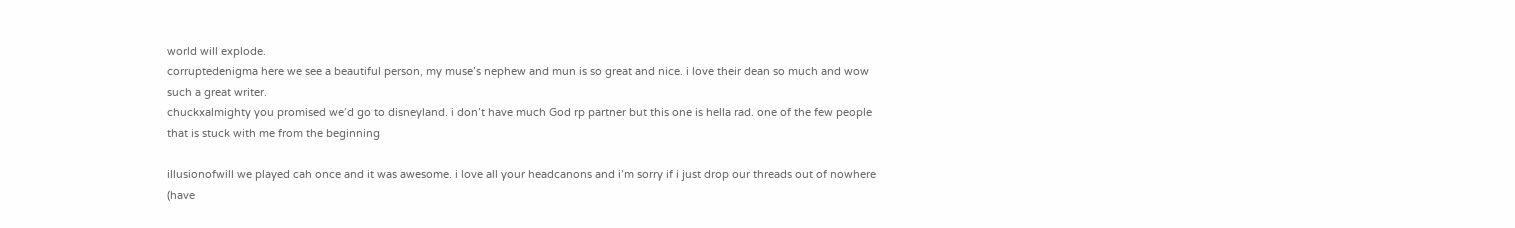world will explode.
corruptedenigma here we see a beautiful person, my muse’s nephew and mun is so great and nice. i love their dean so much and wow such a great writer.
chuckxalmighty you promised we’d go to disneyland. i don’t have much God rp partner but this one is hella rad. one of the few people that is stuck with me from the beginning

illusionofwill we played cah once and it was awesome. i love all your headcanons and i’m sorry if i just drop our threads out of nowhere (have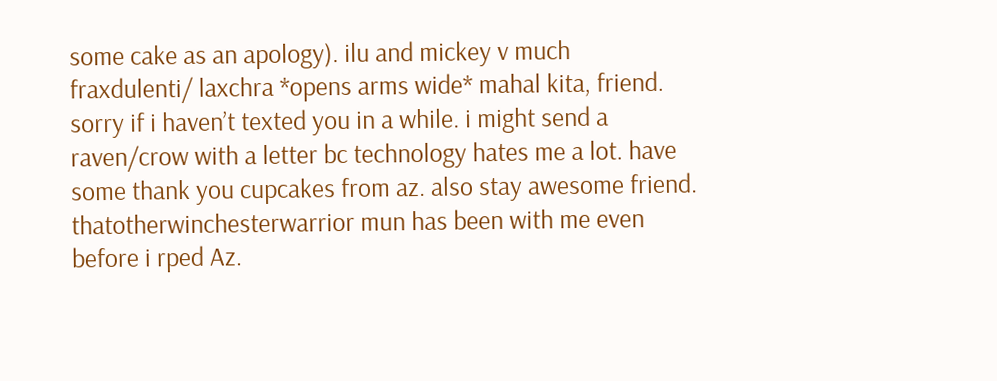some cake as an apology). ilu and mickey v much
fraxdulenti/ laxchra *opens arms wide* mahal kita, friend. sorry if i haven’t texted you in a while. i might send a raven/crow with a letter bc technology hates me a lot. have some thank you cupcakes from az. also stay awesome friend.
thatotherwinchesterwarrior mun has been with me even before i rped Az.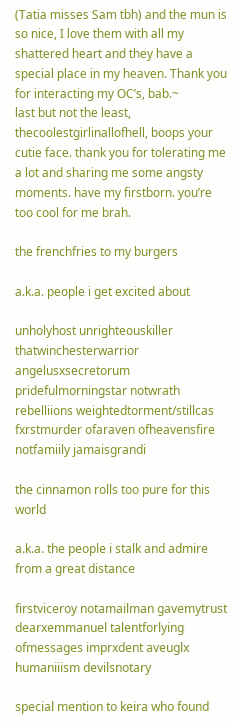(Tatia misses Sam tbh) and the mun is so nice, I love them with all my shattered heart and they have a special place in my heaven. Thank you for interacting my OC’s, bab.~
last but not the least, thecoolestgirlinallofhell, boops your cutie face. thank you for tolerating me a lot and sharing me some angsty moments. have my firstborn. you’re too cool for me brah.

the frenchfries to my burgers

a.k.a. people i get excited about

unholyhost unrighteouskiller thatwinchesterwarrior angelusxsecretorum pridefulmorningstar notwrath rebelliions weightedtorment/stillcas fxrstmurder ofaraven ofheavensfire notfamiily jamaisgrandi

the cinnamon rolls too pure for this world

a.k.a. the people i stalk and admire from a great distance

firstviceroy notamailman gavemytrust dearxemmanuel talentforlying ofmessages imprxdent aveuglx humaniiism devilsnotary

special mention to keira who found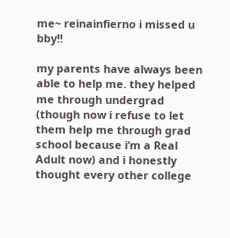me~ reinainfierno i missed u bby!!

my parents have always been able to help me. they helped me through undergrad (though now i refuse to let them help me through grad school because i’m a Real Adult now) and i honestly thought every other college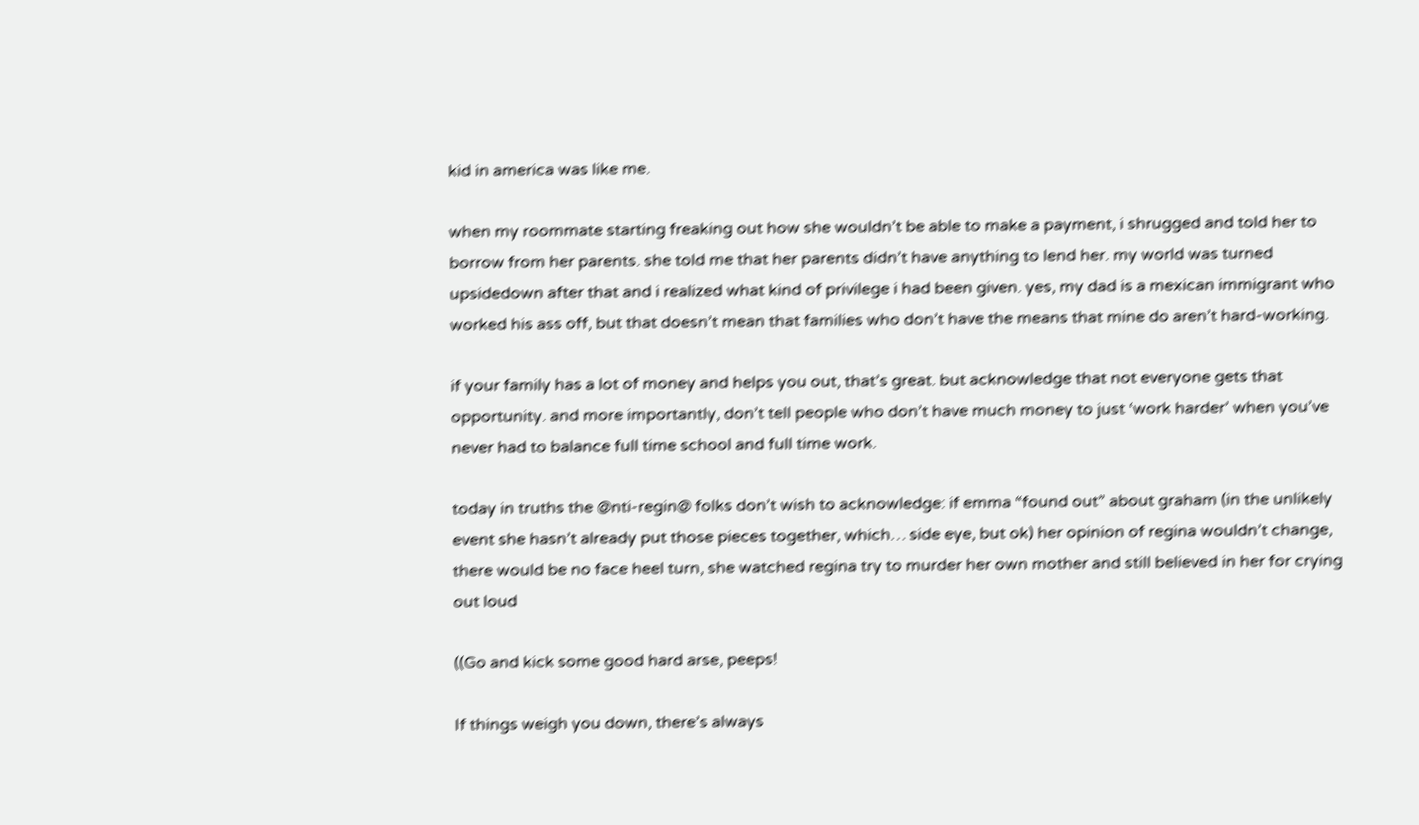kid in america was like me.

when my roommate starting freaking out how she wouldn’t be able to make a payment, i shrugged and told her to borrow from her parents. she told me that her parents didn’t have anything to lend her. my world was turned upsidedown after that and i realized what kind of privilege i had been given. yes, my dad is a mexican immigrant who worked his ass off, but that doesn’t mean that families who don’t have the means that mine do aren’t hard-working.

if your family has a lot of money and helps you out, that’s great. but acknowledge that not everyone gets that opportunity. and more importantly, don’t tell people who don’t have much money to just ‘work harder’ when you’ve never had to balance full time school and full time work.

today in truths the @nti-regin@ folks don’t wish to acknowledge: if emma “found out” about graham (in the unlikely event she hasn’t already put those pieces together, which… side eye, but ok) her opinion of regina wouldn’t change, there would be no face heel turn, she watched regina try to murder her own mother and still believed in her for crying out loud

((Go and kick some good hard arse, peeps!

If things weigh you down, there’s always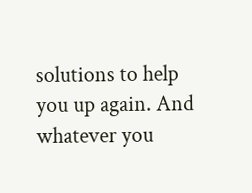solutions to help you up again. And whatever you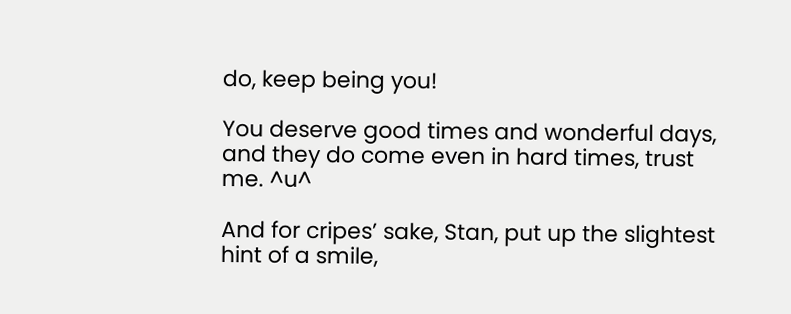do, keep being you!

You deserve good times and wonderful days, and they do come even in hard times, trust me. ^u^

And for cripes’ sake, Stan, put up the slightest hint of a smile,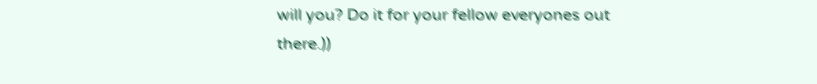will you? Do it for your fellow everyones out there.))